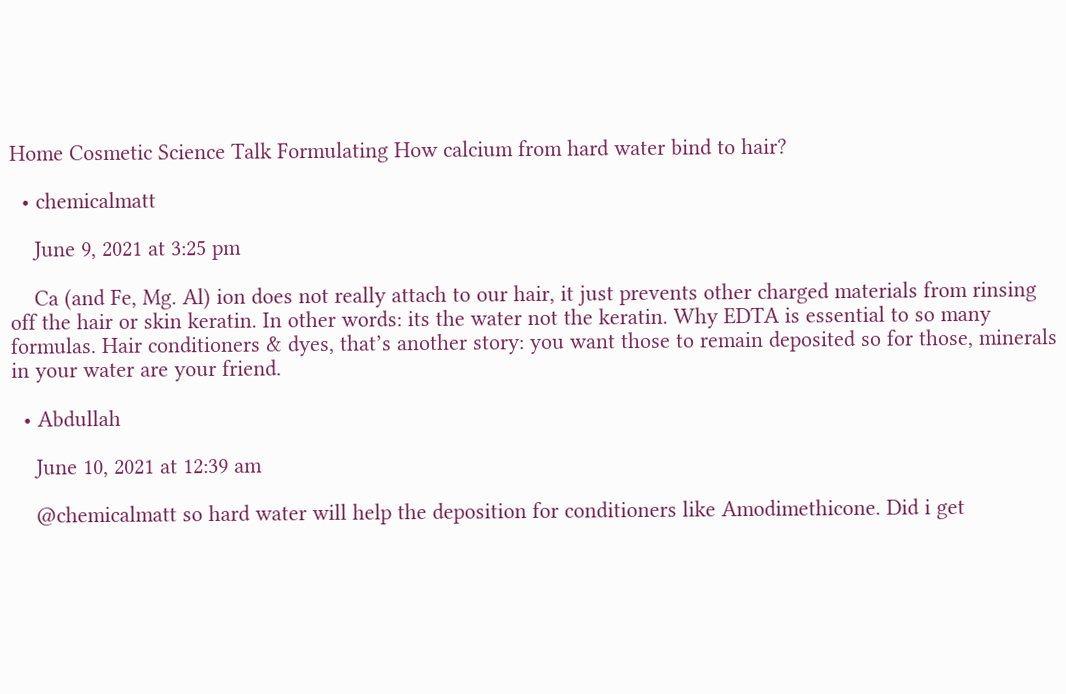Home Cosmetic Science Talk Formulating How calcium from hard water bind to hair?

  • chemicalmatt

    June 9, 2021 at 3:25 pm

    Ca (and Fe, Mg. Al) ion does not really attach to our hair, it just prevents other charged materials from rinsing off the hair or skin keratin. In other words: its the water not the keratin. Why EDTA is essential to so many formulas. Hair conditioners & dyes, that’s another story: you want those to remain deposited so for those, minerals in your water are your friend.

  • Abdullah

    June 10, 2021 at 12:39 am

    @chemicalmatt so hard water will help the deposition for conditioners like Amodimethicone. Did i get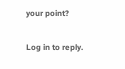your point?

Log in to reply.